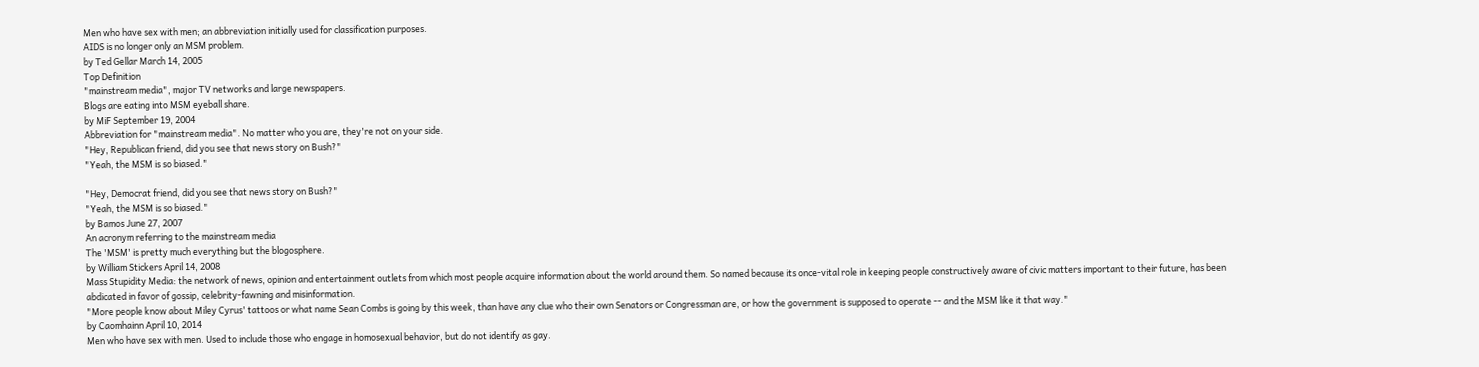Men who have sex with men; an abbreviation initially used for classification purposes.
AIDS is no longer only an MSM problem.
by Ted Gellar March 14, 2005
Top Definition
"mainstream media", major TV networks and large newspapers.
Blogs are eating into MSM eyeball share.
by MiF September 19, 2004
Abbreviation for "mainstream media". No matter who you are, they're not on your side.
"Hey, Republican friend, did you see that news story on Bush?"
"Yeah, the MSM is so biased."

"Hey, Democrat friend, did you see that news story on Bush?"
"Yeah, the MSM is so biased."
by Bamos June 27, 2007
An acronym referring to the mainstream media
The 'MSM' is pretty much everything but the blogosphere.
by William Stickers April 14, 2008
Mass Stupidity Media: the network of news, opinion and entertainment outlets from which most people acquire information about the world around them. So named because its once-vital role in keeping people constructively aware of civic matters important to their future, has been abdicated in favor of gossip, celebrity-fawning and misinformation.
"More people know about Miley Cyrus' tattoos or what name Sean Combs is going by this week, than have any clue who their own Senators or Congressman are, or how the government is supposed to operate -- and the MSM like it that way."
by Caomhainn April 10, 2014
Men who have sex with men. Used to include those who engage in homosexual behavior, but do not identify as gay.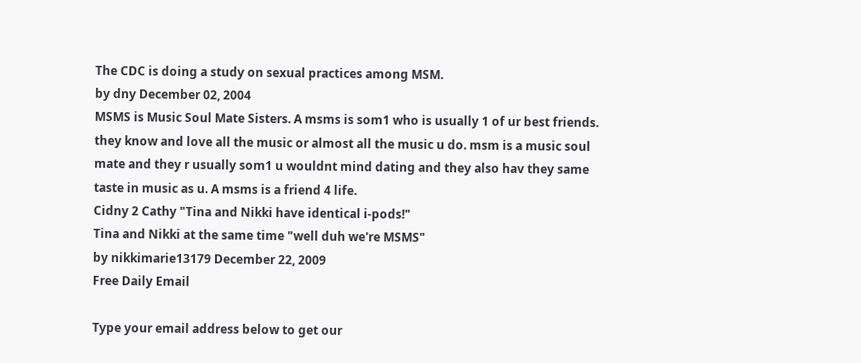The CDC is doing a study on sexual practices among MSM.
by dny December 02, 2004
MSMS is Music Soul Mate Sisters. A msms is som1 who is usually 1 of ur best friends. they know and love all the music or almost all the music u do. msm is a music soul mate and they r usually som1 u wouldnt mind dating and they also hav they same taste in music as u. A msms is a friend 4 life.
Cidny 2 Cathy "Tina and Nikki have identical i-pods!"
Tina and Nikki at the same time "well duh we're MSMS"
by nikkimarie13179 December 22, 2009
Free Daily Email

Type your email address below to get our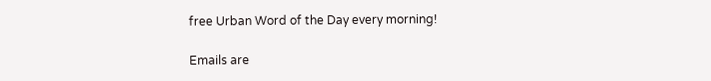free Urban Word of the Day every morning!

Emails are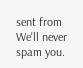sent from We'll never spam you.